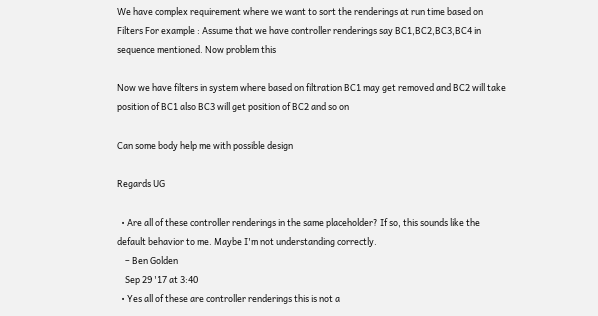We have complex requirement where we want to sort the renderings at run time based on Filters For example : Assume that we have controller renderings say BC1,BC2,BC3,BC4 in sequence mentioned. Now problem this

Now we have filters in system where based on filtration BC1 may get removed and BC2 will take position of BC1 also BC3 will get position of BC2 and so on

Can some body help me with possible design

Regards UG

  • Are all of these controller renderings in the same placeholder? If so, this sounds like the default behavior to me. Maybe I'm not understanding correctly.
    – Ben Golden
    Sep 29 '17 at 3:40
  • Yes all of these are controller renderings this is not a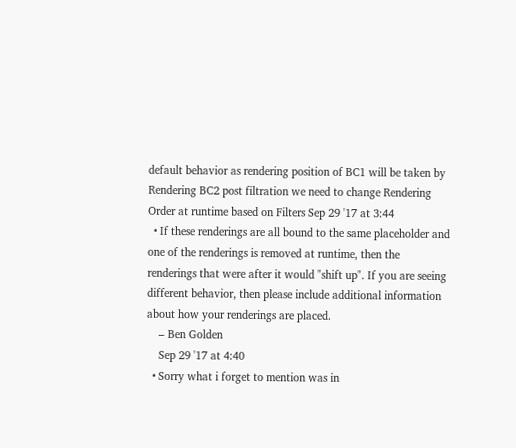default behavior as rendering position of BC1 will be taken by Rendering BC2 post filtration we need to change Rendering Order at runtime based on Filters Sep 29 '17 at 3:44
  • If these renderings are all bound to the same placeholder and one of the renderings is removed at runtime, then the renderings that were after it would "shift up". If you are seeing different behavior, then please include additional information about how your renderings are placed.
    – Ben Golden
    Sep 29 '17 at 4:40
  • Sorry what i forget to mention was in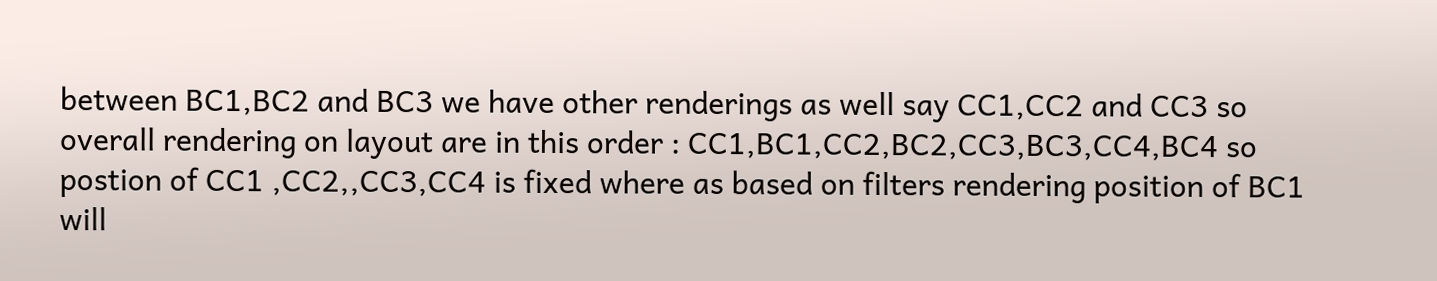between BC1,BC2 and BC3 we have other renderings as well say CC1,CC2 and CC3 so overall rendering on layout are in this order : CC1,BC1,CC2,BC2,CC3,BC3,CC4,BC4 so postion of CC1 ,CC2,,CC3,CC4 is fixed where as based on filters rendering position of BC1 will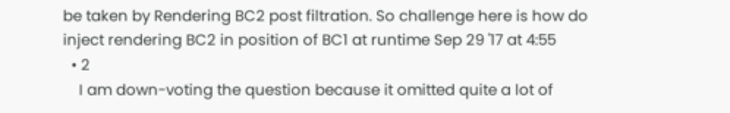be taken by Rendering BC2 post filtration. So challenge here is how do inject rendering BC2 in position of BC1 at runtime Sep 29 '17 at 4:55
  • 2
    I am down-voting the question because it omitted quite a lot of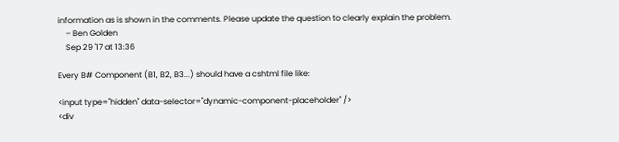information as is shown in the comments. Please update the question to clearly explain the problem.
    – Ben Golden
    Sep 29 '17 at 13:36

Every B# Component (B1, B2, B3...) should have a cshtml file like:

<input type="hidden" data-selector="dynamic-component-placeholder" />
<div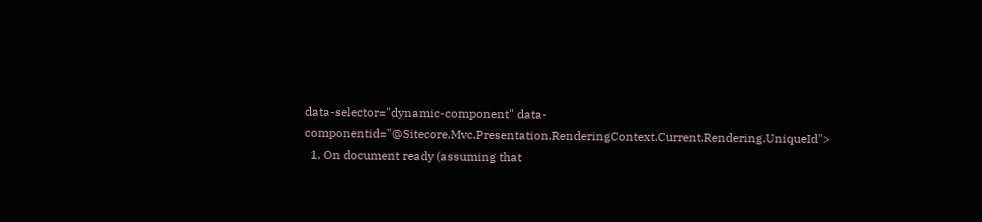data-selector="dynamic-component" data-componentid="@Sitecore.Mvc.Presentation.RenderingContext.Current.Rendering.UniqueId">
  1. On document ready (assuming that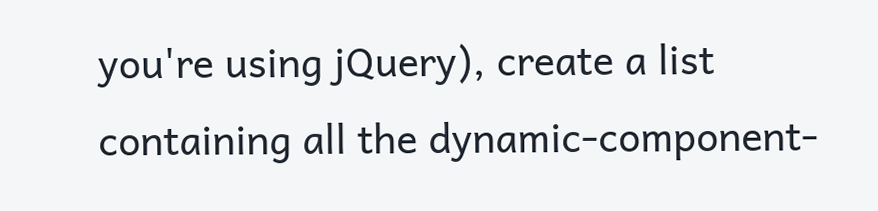you're using jQuery), create a list containing all the dynamic-component-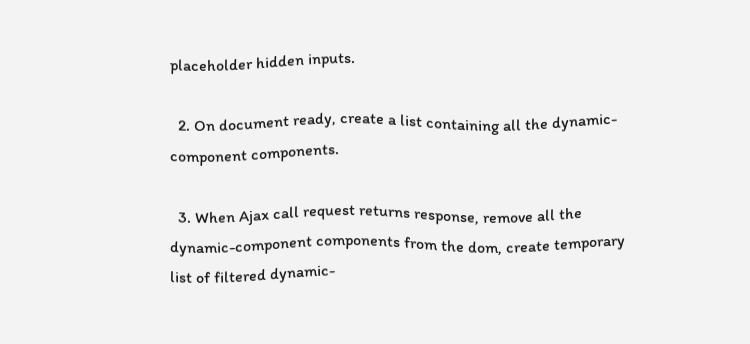placeholder hidden inputs.

  2. On document ready, create a list containing all the dynamic-component components.

  3. When Ajax call request returns response, remove all the dynamic-component components from the dom, create temporary list of filtered dynamic-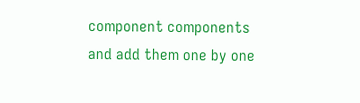component components and add them one by one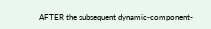AFTER the subsequent dynamic-component-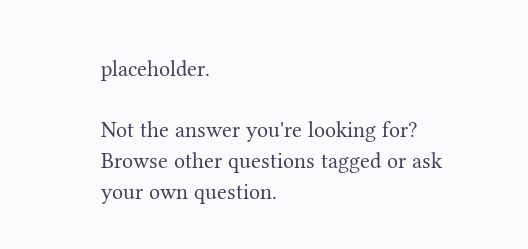placeholder.

Not the answer you're looking for? Browse other questions tagged or ask your own question.